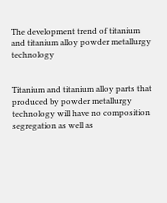The development trend of titanium and titanium alloy powder metallurgy technology


Titanium and titanium alloy parts that produced by powder metallurgy technology will have no composition segregation as well as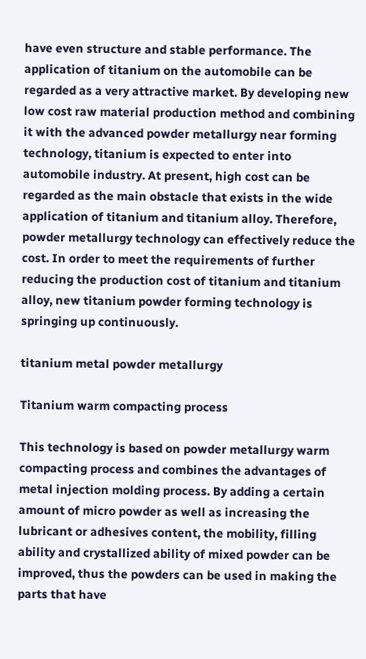have even structure and stable performance. The application of titanium on the automobile can be regarded as a very attractive market. By developing new low cost raw material production method and combining it with the advanced powder metallurgy near forming technology, titanium is expected to enter into automobile industry. At present, high cost can be regarded as the main obstacle that exists in the wide application of titanium and titanium alloy. Therefore, powder metallurgy technology can effectively reduce the cost. In order to meet the requirements of further reducing the production cost of titanium and titanium alloy, new titanium powder forming technology is springing up continuously.

titanium metal powder metallurgy

Titanium warm compacting process

This technology is based on powder metallurgy warm compacting process and combines the advantages of metal injection molding process. By adding a certain amount of micro powder as well as increasing the lubricant or adhesives content, the mobility, filling ability and crystallized ability of mixed powder can be improved, thus the powders can be used in making the parts that have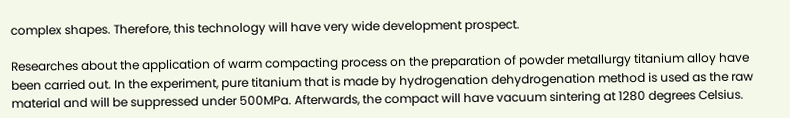complex shapes. Therefore, this technology will have very wide development prospect.

Researches about the application of warm compacting process on the preparation of powder metallurgy titanium alloy have been carried out. In the experiment, pure titanium that is made by hydrogenation dehydrogenation method is used as the raw material and will be suppressed under 500MPa. Afterwards, the compact will have vacuum sintering at 1280 degrees Celsius.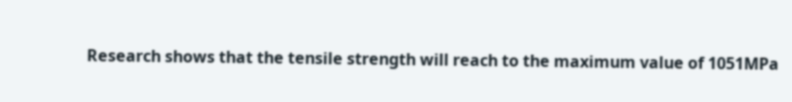Research shows that the tensile strength will reach to the maximum value of 1051MPa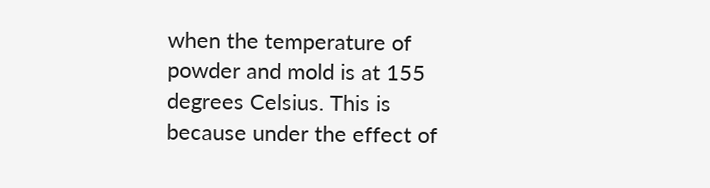when the temperature of powder and mold is at 155 degrees Celsius. This is because under the effect of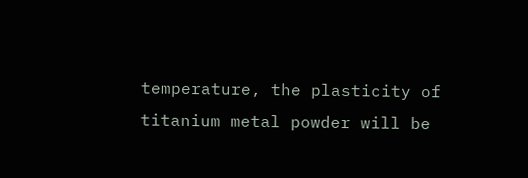temperature, the plasticity of titanium metal powder will be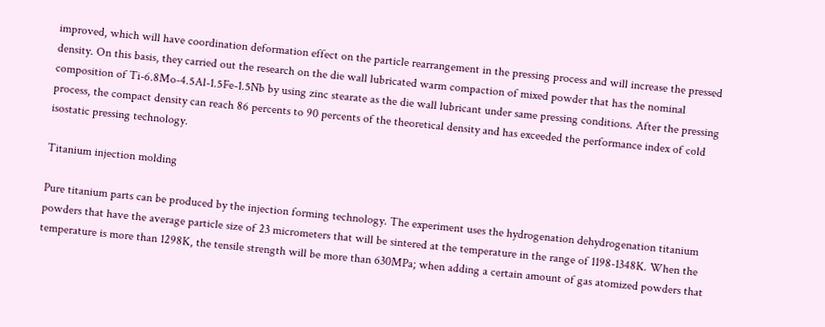improved, which will have coordination deformation effect on the particle rearrangement in the pressing process and will increase the pressed density. On this basis, they carried out the research on the die wall lubricated warm compaction of mixed powder that has the nominal composition of Ti-6.8Mo-4.5Al-1.5Fe-1.5Nb by using zinc stearate as the die wall lubricant under same pressing conditions. After the pressing process, the compact density can reach 86 percents to 90 percents of the theoretical density and has exceeded the performance index of cold isostatic pressing technology.

Titanium injection molding

Pure titanium parts can be produced by the injection forming technology. The experiment uses the hydrogenation dehydrogenation titanium powders that have the average particle size of 23 micrometers that will be sintered at the temperature in the range of 1198-1348K. When the temperature is more than 1298K, the tensile strength will be more than 630MPa; when adding a certain amount of gas atomized powders that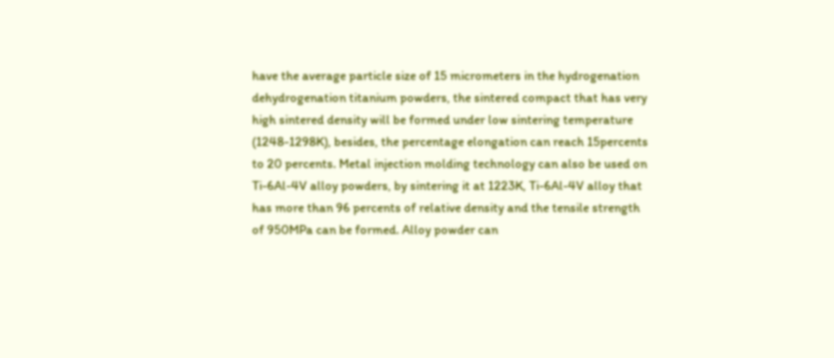have the average particle size of 15 micrometers in the hydrogenation dehydrogenation titanium powders, the sintered compact that has very high sintered density will be formed under low sintering temperature (1248-1298K), besides, the percentage elongation can reach 15percents to 20 percents. Metal injection molding technology can also be used on Ti-6Al-4V alloy powders, by sintering it at 1223K, Ti-6Al-4V alloy that has more than 96 percents of relative density and the tensile strength of 950MPa can be formed. Alloy powder can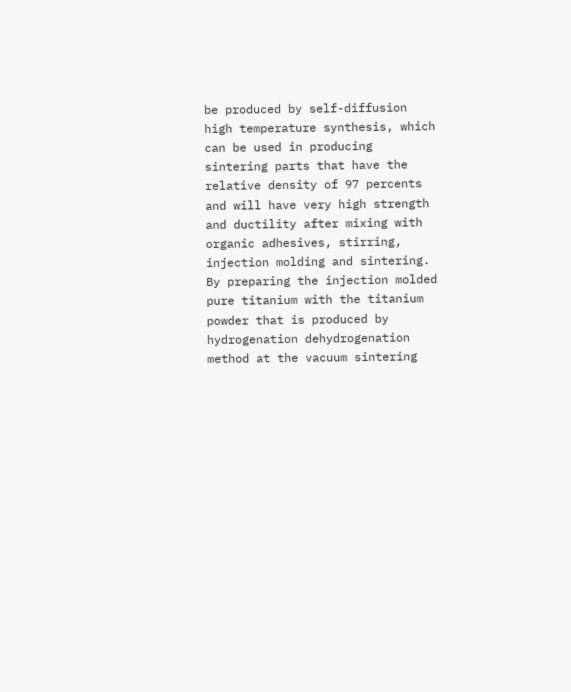be produced by self-diffusion high temperature synthesis, which can be used in producing sintering parts that have the relative density of 97 percents and will have very high strength and ductility after mixing with organic adhesives, stirring, injection molding and sintering. By preparing the injection molded pure titanium with the titanium powder that is produced by hydrogenation dehydrogenation method at the vacuum sintering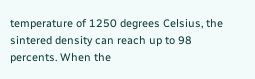temperature of 1250 degrees Celsius, the sintered density can reach up to 98 percents. When the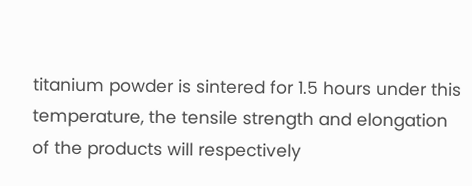titanium powder is sintered for 1.5 hours under this temperature, the tensile strength and elongation of the products will respectively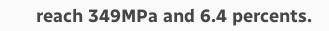reach 349MPa and 6.4 percents.